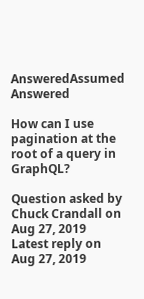AnsweredAssumed Answered

How can I use pagination at the root of a query in GraphQL?

Question asked by Chuck Crandall on Aug 27, 2019
Latest reply on Aug 27, 2019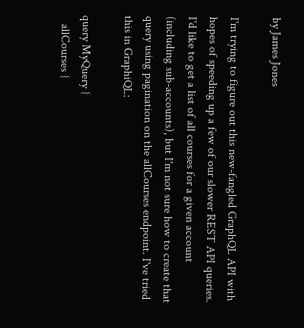by James Jones

I'm trying to figure out this new-fangled GraphQL API with hopes of speeding up a few of our slower REST API queries. I'd like to get a list of all courses for a given account (including sub-accounts), but I'm not sure how to create that query using pagination on the allCourses endpoint. I've tried this in GraphiQL:

query MyQuery {
   allCourses {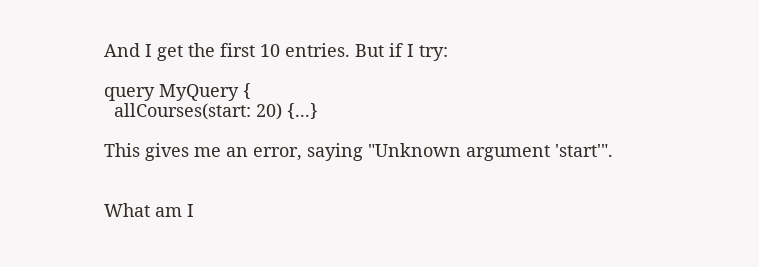And I get the first 10 entries. But if I try:

query MyQuery {
  allCourses(start: 20) {...}

This gives me an error, saying "Unknown argument 'start'".


What am I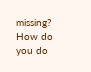missing? How do you do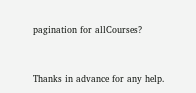pagination for allCourses?


Thanks in advance for any help.